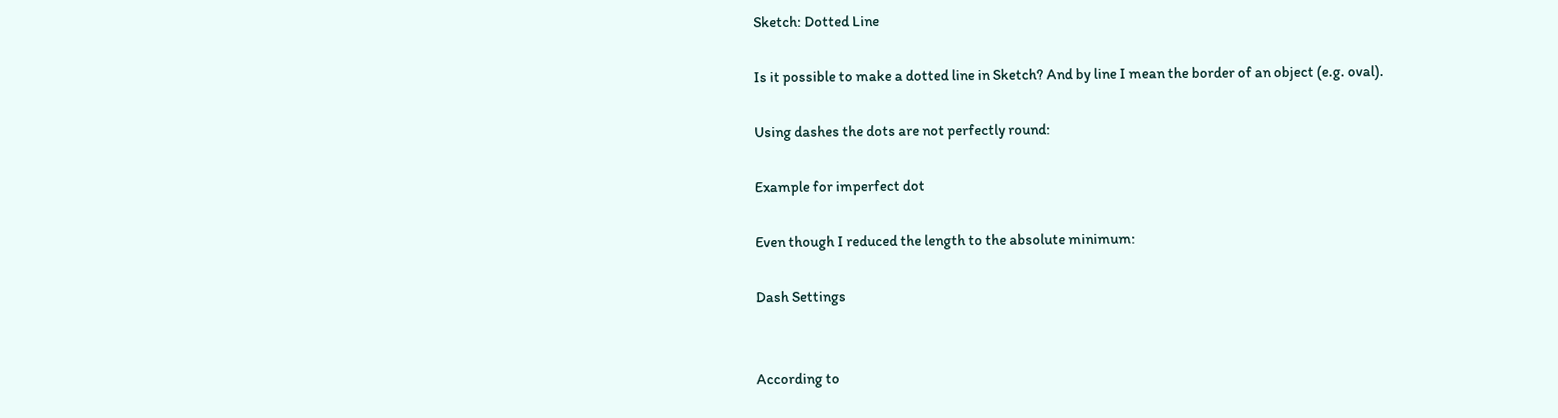Sketch: Dotted Line

Is it possible to make a dotted line in Sketch? And by line I mean the border of an object (e.g. oval).

Using dashes the dots are not perfectly round:

Example for imperfect dot

Even though I reduced the length to the absolute minimum:

Dash Settings


According to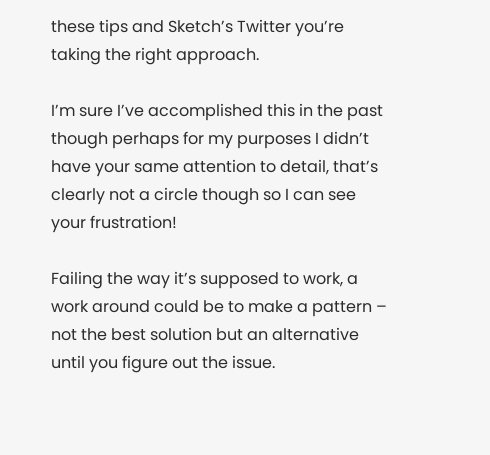these tips and Sketch’s Twitter you’re taking the right approach.

I’m sure I’ve accomplished this in the past though perhaps for my purposes I didn’t have your same attention to detail, that’s clearly not a circle though so I can see your frustration!

Failing the way it’s supposed to work, a work around could be to make a pattern – not the best solution but an alternative until you figure out the issue.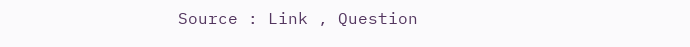Source : Link , Question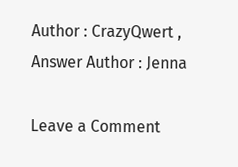Author : CrazyQwert , Answer Author : Jenna

Leave a Comment